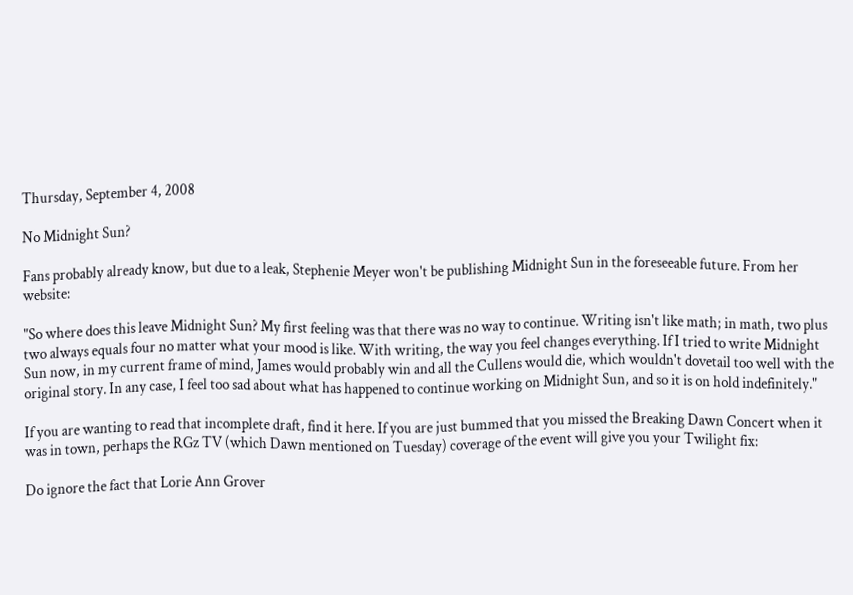Thursday, September 4, 2008

No Midnight Sun?

Fans probably already know, but due to a leak, Stephenie Meyer won't be publishing Midnight Sun in the foreseeable future. From her website:

"So where does this leave Midnight Sun? My first feeling was that there was no way to continue. Writing isn't like math; in math, two plus two always equals four no matter what your mood is like. With writing, the way you feel changes everything. If I tried to write Midnight Sun now, in my current frame of mind, James would probably win and all the Cullens would die, which wouldn't dovetail too well with the original story. In any case, I feel too sad about what has happened to continue working on Midnight Sun, and so it is on hold indefinitely."

If you are wanting to read that incomplete draft, find it here. If you are just bummed that you missed the Breaking Dawn Concert when it was in town, perhaps the RGz TV (which Dawn mentioned on Tuesday) coverage of the event will give you your Twilight fix:

Do ignore the fact that Lorie Ann Grover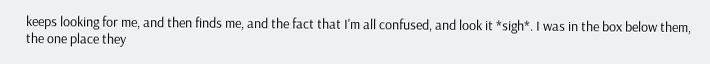keeps looking for me, and then finds me, and the fact that I'm all confused, and look it *sigh*. I was in the box below them, the one place they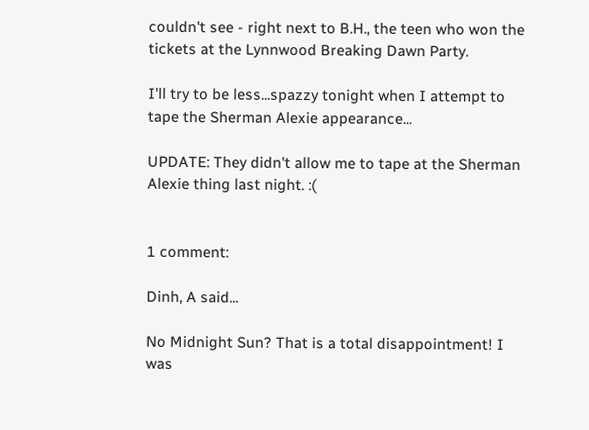couldn't see - right next to B.H., the teen who won the tickets at the Lynnwood Breaking Dawn Party.

I'll try to be less...spazzy tonight when I attempt to tape the Sherman Alexie appearance...

UPDATE: They didn't allow me to tape at the Sherman Alexie thing last night. :(


1 comment:

Dinh, A said...

No Midnight Sun? That is a total disappointment! I was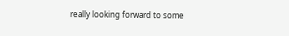really looking forward to some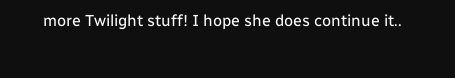more Twilight stuff! I hope she does continue it..